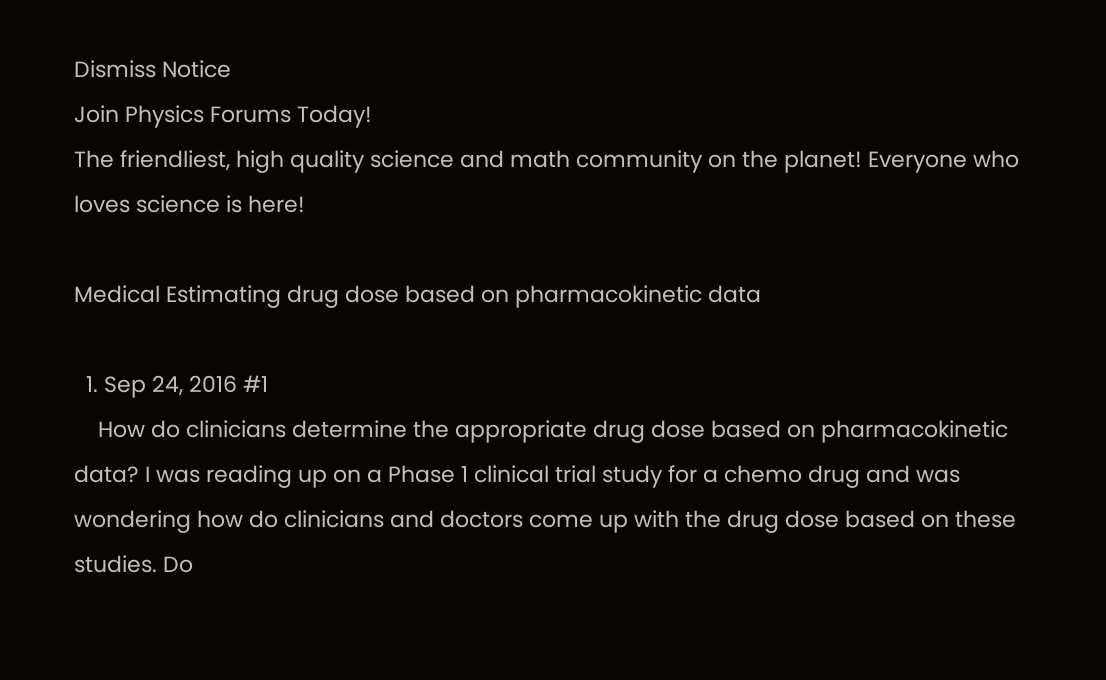Dismiss Notice
Join Physics Forums Today!
The friendliest, high quality science and math community on the planet! Everyone who loves science is here!

Medical Estimating drug dose based on pharmacokinetic data

  1. Sep 24, 2016 #1
    How do clinicians determine the appropriate drug dose based on pharmacokinetic data? I was reading up on a Phase 1 clinical trial study for a chemo drug and was wondering how do clinicians and doctors come up with the drug dose based on these studies. Do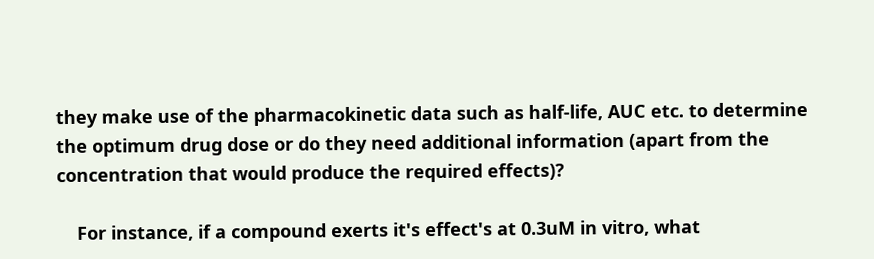they make use of the pharmacokinetic data such as half-life, AUC etc. to determine the optimum drug dose or do they need additional information (apart from the concentration that would produce the required effects)?

    For instance, if a compound exerts it's effect's at 0.3uM in vitro, what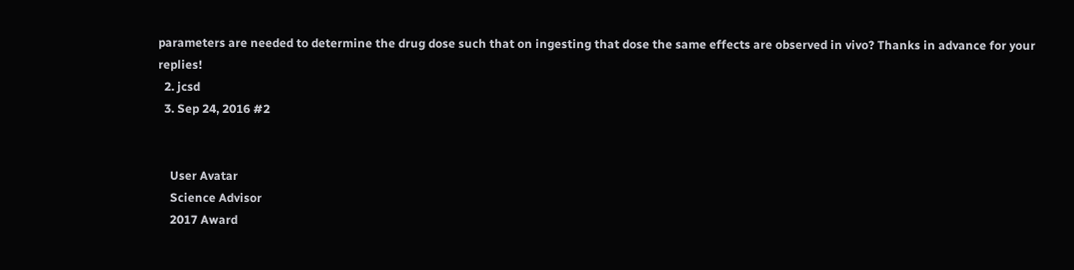parameters are needed to determine the drug dose such that on ingesting that dose the same effects are observed in vivo? Thanks in advance for your replies!
  2. jcsd
  3. Sep 24, 2016 #2


    User Avatar
    Science Advisor
    2017 Award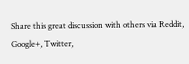Share this great discussion with others via Reddit, Google+, Twitter,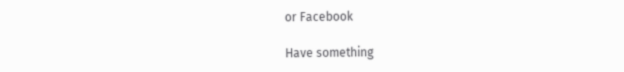or Facebook

Have something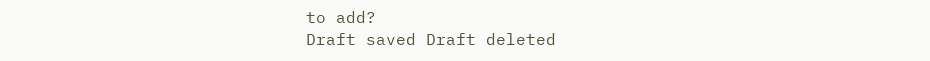to add?
Draft saved Draft deleted